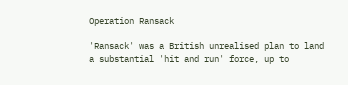Operation Ransack

'Ransack' was a British unrealised plan to land a substantial 'hit and run' force, up to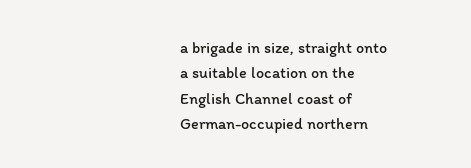a brigade in size, straight onto a suitable location on the English Channel coast of German-occupied northern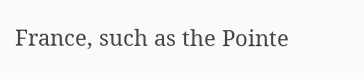France, such as the Pointe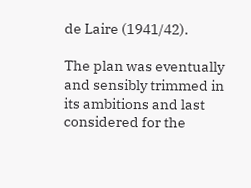de Laire (1941/42).

The plan was eventually and sensibly trimmed in its ambitions and last considered for the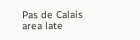Pas de Calais area late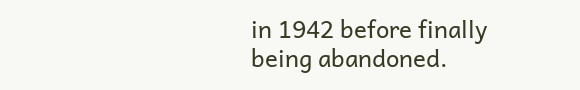in 1942 before finally being abandoned.